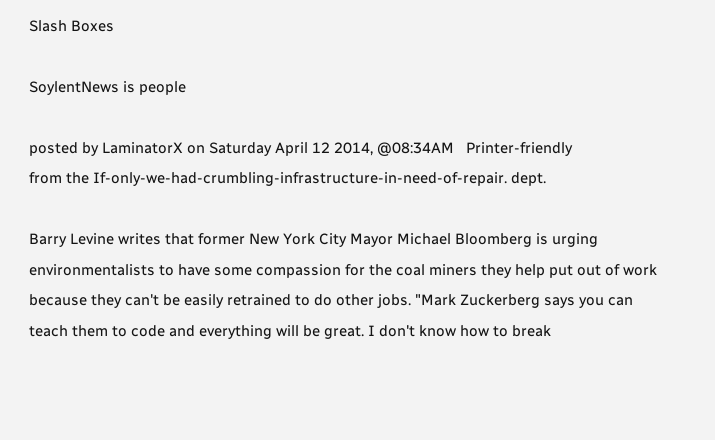Slash Boxes

SoylentNews is people

posted by LaminatorX on Saturday April 12 2014, @08:34AM   Printer-friendly
from the If-only-we-had-crumbling-infrastructure-in-need-of-repair. dept.

Barry Levine writes that former New York City Mayor Michael Bloomberg is urging environmentalists to have some compassion for the coal miners they help put out of work because they can't be easily retrained to do other jobs. "Mark Zuckerberg says you can teach them to code and everything will be great. I don't know how to break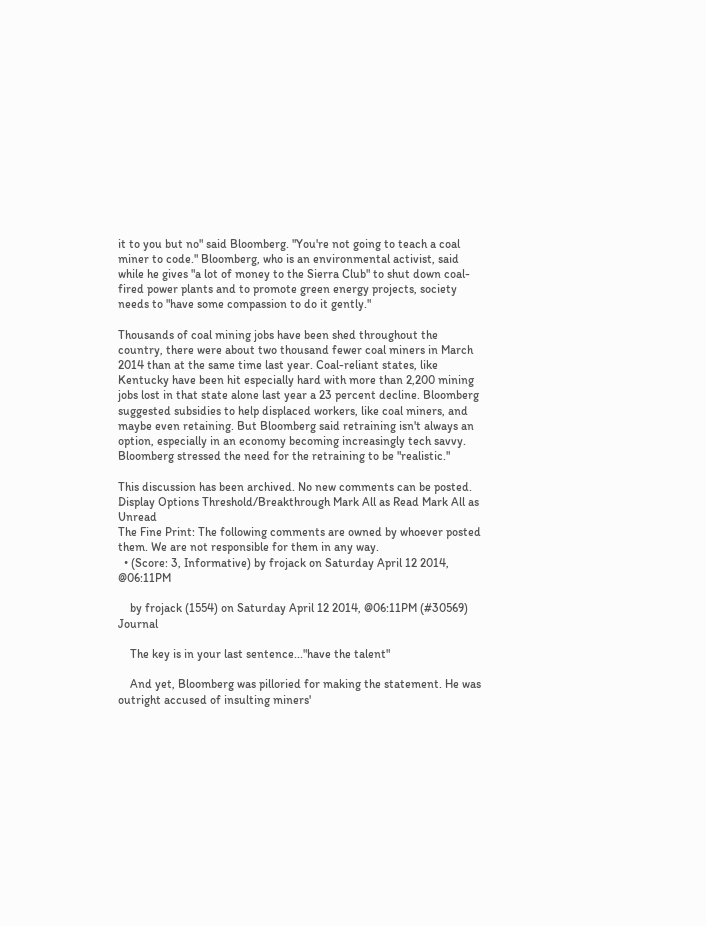it to you but no" said Bloomberg. "You're not going to teach a coal miner to code." Bloomberg, who is an environmental activist, said while he gives "a lot of money to the Sierra Club" to shut down coal-fired power plants and to promote green energy projects, society needs to "have some compassion to do it gently."

Thousands of coal mining jobs have been shed throughout the country, there were about two thousand fewer coal miners in March 2014 than at the same time last year. Coal-reliant states, like Kentucky have been hit especially hard with more than 2,200 mining jobs lost in that state alone last year a 23 percent decline. Bloomberg suggested subsidies to help displaced workers, like coal miners, and maybe even retaining. But Bloomberg said retraining isn't always an option, especially in an economy becoming increasingly tech savvy. Bloomberg stressed the need for the retraining to be "realistic."

This discussion has been archived. No new comments can be posted.
Display Options Threshold/Breakthrough Mark All as Read Mark All as Unread
The Fine Print: The following comments are owned by whoever posted them. We are not responsible for them in any way.
  • (Score: 3, Informative) by frojack on Saturday April 12 2014, @06:11PM

    by frojack (1554) on Saturday April 12 2014, @06:11PM (#30569) Journal

    The key is in your last sentence..."have the talent"

    And yet, Bloomberg was pilloried for making the statement. He was outright accused of insulting miners'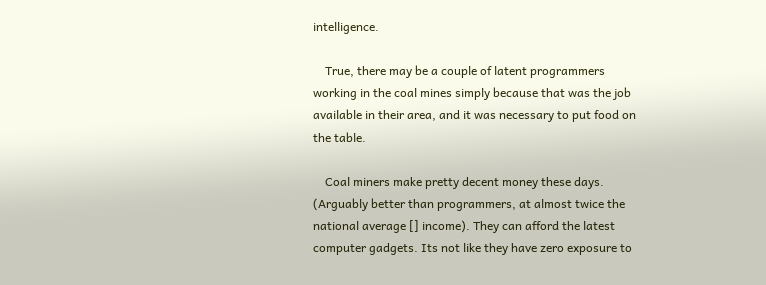intelligence.

    True, there may be a couple of latent programmers working in the coal mines simply because that was the job available in their area, and it was necessary to put food on the table.

    Coal miners make pretty decent money these days. (Arguably better than programmers, at almost twice the national average [] income). They can afford the latest computer gadgets. Its not like they have zero exposure to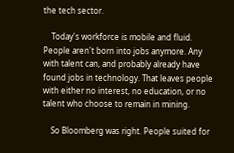the tech sector.

    Today's workforce is mobile and fluid. People aren't born into jobs anymore. Any with talent can, and probably already have found jobs in technology. That leaves people with either no interest, no education, or no talent who choose to remain in mining.

    So Bloomberg was right. People suited for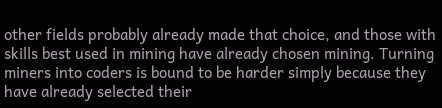other fields probably already made that choice, and those with skills best used in mining have already chosen mining. Turning miners into coders is bound to be harder simply because they have already selected their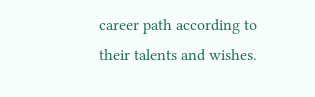career path according to their talents and wishes.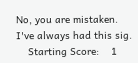No, you are mistaken. I've always had this sig.
    Starting Score:    1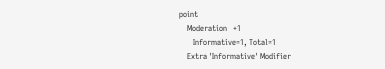point
    Moderation   +1
       Informative=1, Total=1
    Extra 'Informative' Modifier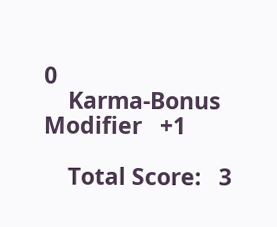0
    Karma-Bonus Modifier   +1

    Total Score:   3